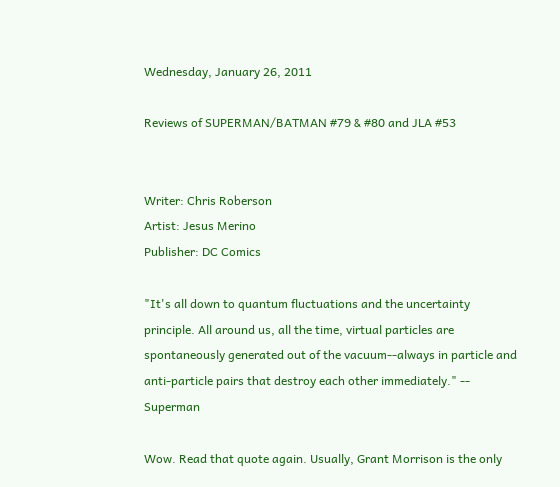Wednesday, January 26, 2011

Reviews of SUPERMAN/BATMAN #79 & #80 and JLA #53


Writer: Chris Roberson
Artist: Jesus Merino
Publisher: DC Comics

"It's all down to quantum fluctuations and the uncertainty principle. All around us, all the time, virtual particles are spontaneously generated out of the vacuum--always in particle and anti-particle pairs that destroy each other immediately." -- Superman

Wow. Read that quote again. Usually, Grant Morrison is the only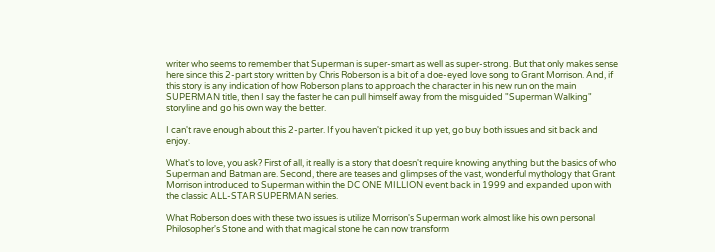writer who seems to remember that Superman is super-smart as well as super-strong. But that only makes sense here since this 2-part story written by Chris Roberson is a bit of a doe-eyed love song to Grant Morrison. And, if this story is any indication of how Roberson plans to approach the character in his new run on the main SUPERMAN title, then I say the faster he can pull himself away from the misguided "Superman Walking" storyline and go his own way the better.

I can't rave enough about this 2-parter. If you haven't picked it up yet, go buy both issues and sit back and enjoy.

What's to love, you ask? First of all, it really is a story that doesn't require knowing anything but the basics of who Superman and Batman are. Second, there are teases and glimpses of the vast, wonderful mythology that Grant Morrison introduced to Superman within the DC ONE MILLION event back in 1999 and expanded upon with the classic ALL-STAR SUPERMAN series.

What Roberson does with these two issues is utilize Morrison's Superman work almost like his own personal Philosopher's Stone and with that magical stone he can now transform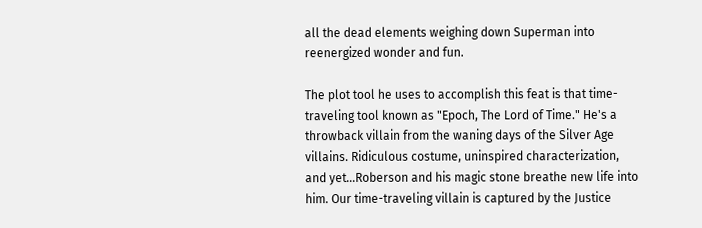all the dead elements weighing down Superman into reenergized wonder and fun.

The plot tool he uses to accomplish this feat is that time-traveling tool known as "Epoch, The Lord of Time." He's a throwback villain from the waning days of the Silver Age villains. Ridiculous costume, uninspired characterization, and yet...Roberson and his magic stone breathe new life into him. Our time-traveling villain is captured by the Justice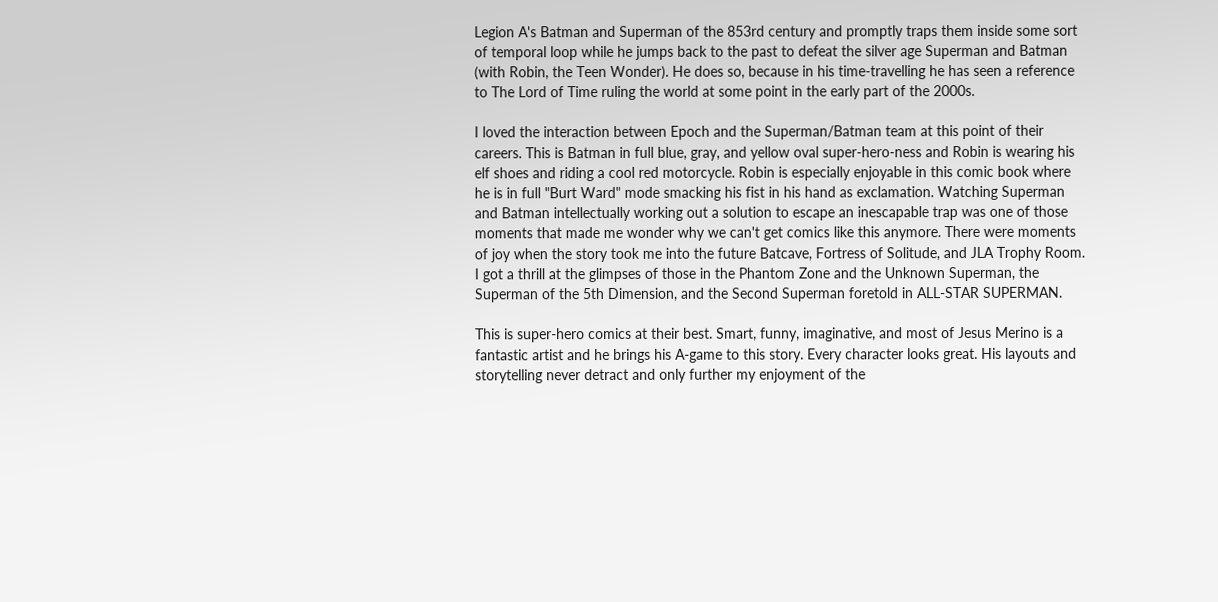Legion A's Batman and Superman of the 853rd century and promptly traps them inside some sort of temporal loop while he jumps back to the past to defeat the silver age Superman and Batman (with Robin, the Teen Wonder). He does so, because in his time-travelling he has seen a reference to The Lord of Time ruling the world at some point in the early part of the 2000s.

I loved the interaction between Epoch and the Superman/Batman team at this point of their careers. This is Batman in full blue, gray, and yellow oval super-hero-ness and Robin is wearing his elf shoes and riding a cool red motorcycle. Robin is especially enjoyable in this comic book where he is in full "Burt Ward" mode smacking his fist in his hand as exclamation. Watching Superman and Batman intellectually working out a solution to escape an inescapable trap was one of those moments that made me wonder why we can't get comics like this anymore. There were moments of joy when the story took me into the future Batcave, Fortress of Solitude, and JLA Trophy Room. I got a thrill at the glimpses of those in the Phantom Zone and the Unknown Superman, the Superman of the 5th Dimension, and the Second Superman foretold in ALL-STAR SUPERMAN.

This is super-hero comics at their best. Smart, funny, imaginative, and most of Jesus Merino is a fantastic artist and he brings his A-game to this story. Every character looks great. His layouts and storytelling never detract and only further my enjoyment of the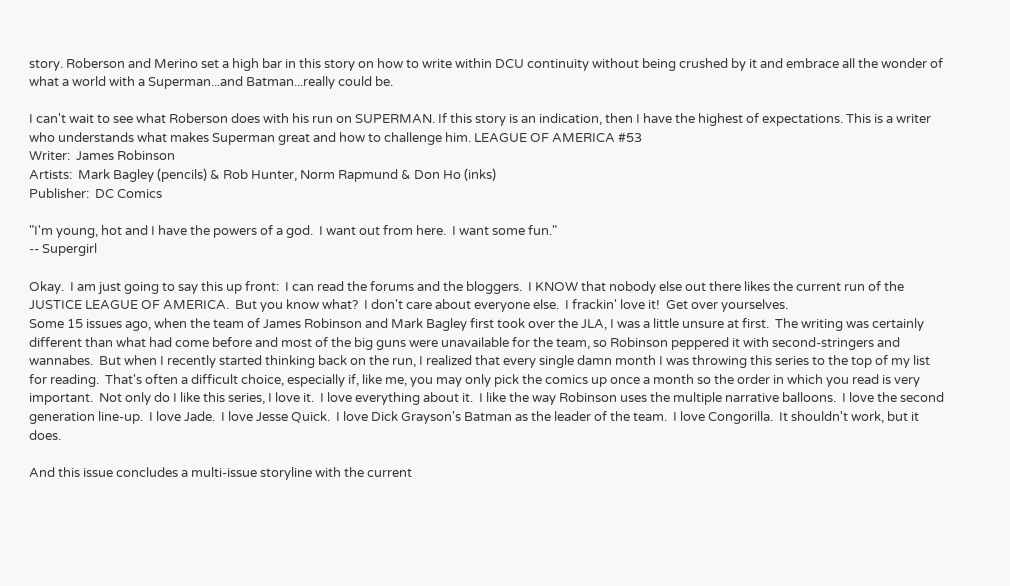story. Roberson and Merino set a high bar in this story on how to write within DCU continuity without being crushed by it and embrace all the wonder of what a world with a Superman...and Batman...really could be.

I can't wait to see what Roberson does with his run on SUPERMAN. If this story is an indication, then I have the highest of expectations. This is a writer who understands what makes Superman great and how to challenge him. LEAGUE OF AMERICA #53
Writer:  James Robinson
Artists:  Mark Bagley (pencils) & Rob Hunter, Norm Rapmund & Don Ho (inks)
Publisher:  DC Comics

"I'm young, hot and I have the powers of a god.  I want out from here.  I want some fun."
-- Supergirl

Okay.  I am just going to say this up front:  I can read the forums and the bloggers.  I KNOW that nobody else out there likes the current run of the JUSTICE LEAGUE OF AMERICA.  But you know what?  I don't care about everyone else.  I frackin' love it!  Get over yourselves.
Some 15 issues ago, when the team of James Robinson and Mark Bagley first took over the JLA, I was a little unsure at first.  The writing was certainly different than what had come before and most of the big guns were unavailable for the team, so Robinson peppered it with second-stringers and wannabes.  But when I recently started thinking back on the run, I realized that every single damn month I was throwing this series to the top of my list for reading.  That's often a difficult choice, especially if, like me, you may only pick the comics up once a month so the order in which you read is very important.  Not only do I like this series, I love it.  I love everything about it.  I like the way Robinson uses the multiple narrative balloons.  I love the second generation line-up.  I love Jade.  I love Jesse Quick.  I love Dick Grayson's Batman as the leader of the team.  I love Congorilla.  It shouldn't work, but it does.

And this issue concludes a multi-issue storyline with the current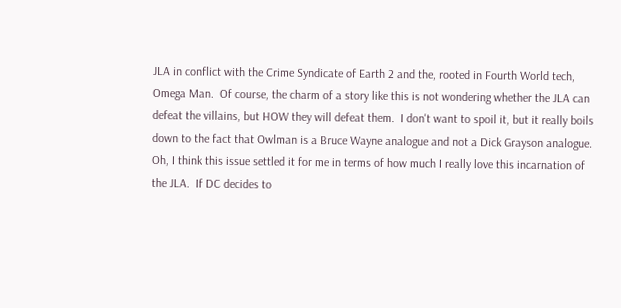JLA in conflict with the Crime Syndicate of Earth 2 and the, rooted in Fourth World tech, Omega Man.  Of course, the charm of a story like this is not wondering whether the JLA can defeat the villains, but HOW they will defeat them.  I don't want to spoil it, but it really boils down to the fact that Owlman is a Bruce Wayne analogue and not a Dick Grayson analogue.  Oh, I think this issue settled it for me in terms of how much I really love this incarnation of the JLA.  If DC decides to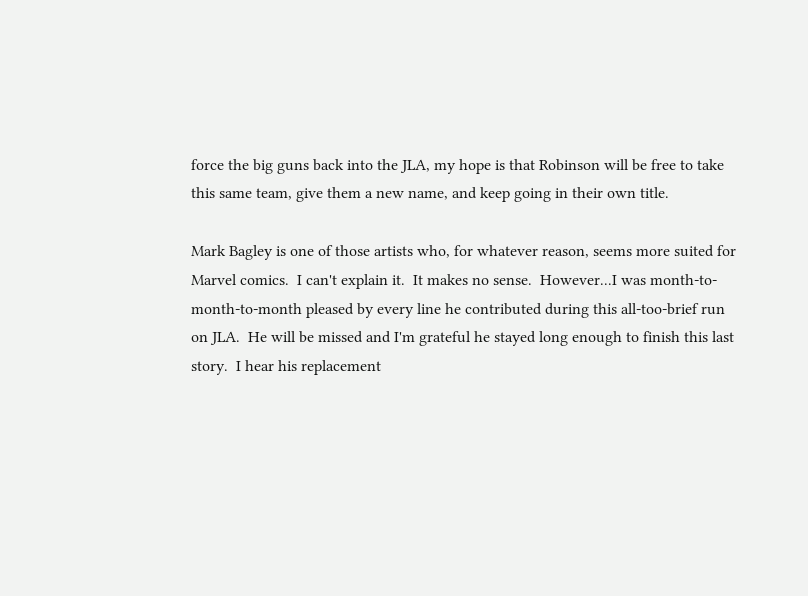force the big guns back into the JLA, my hope is that Robinson will be free to take this same team, give them a new name, and keep going in their own title.

Mark Bagley is one of those artists who, for whatever reason, seems more suited for Marvel comics.  I can't explain it.  It makes no sense.  However...I was month-to-month-to-month pleased by every line he contributed during this all-too-brief run on JLA.  He will be missed and I'm grateful he stayed long enough to finish this last story.  I hear his replacement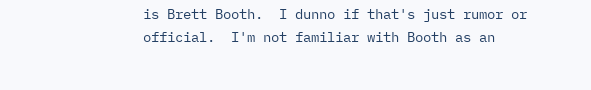is Brett Booth.  I dunno if that's just rumor or official.  I'm not familiar with Booth as an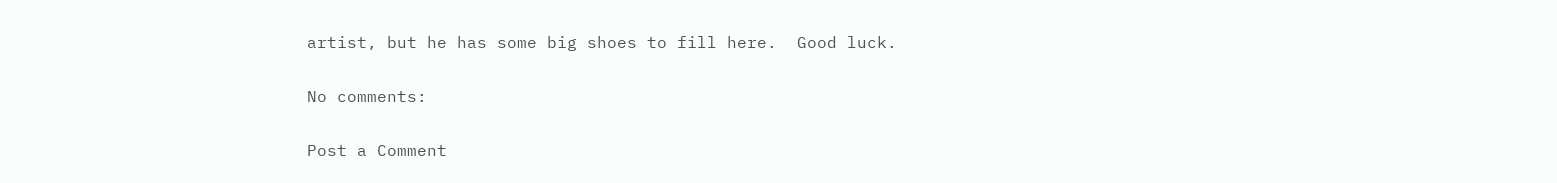artist, but he has some big shoes to fill here.  Good luck.

No comments:

Post a Comment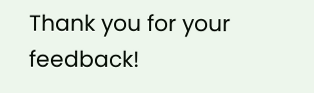Thank you for your feedback!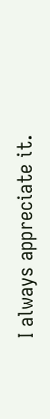I always appreciate it.